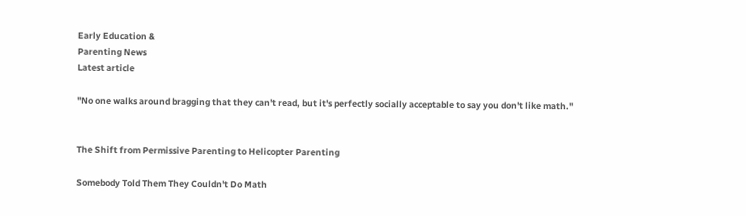Early Education &
Parenting News
Latest article

"No one walks around bragging that they can't read, but it's perfectly socially acceptable to say you don't like math."


The Shift from Permissive Parenting to Helicopter Parenting

Somebody Told Them They Couldn't Do Math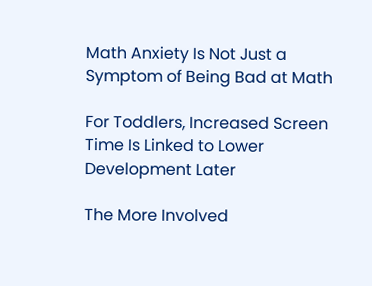Math Anxiety Is Not Just a Symptom of Being Bad at Math

For Toddlers, Increased Screen Time Is Linked to Lower Development Later

The More Involved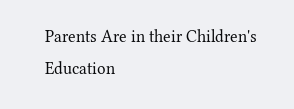Parents Are in their Children's Education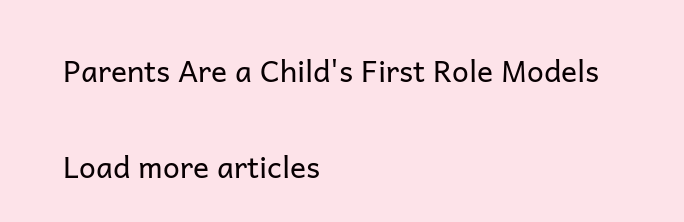Parents Are a Child's First Role Models

Load more articles